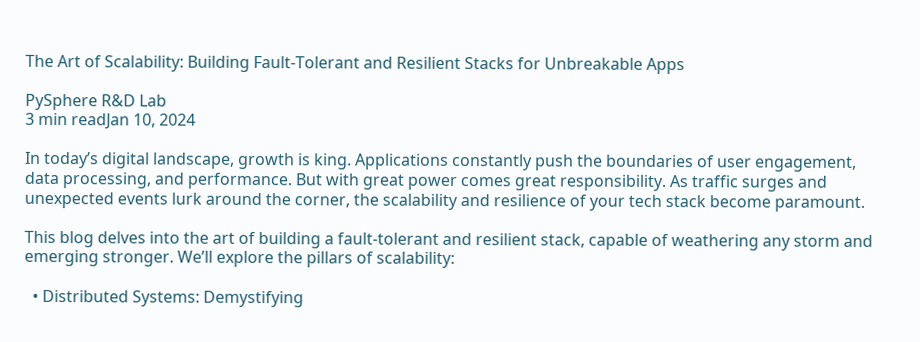The Art of Scalability: Building Fault-Tolerant and Resilient Stacks for Unbreakable Apps

PySphere R&D Lab
3 min readJan 10, 2024

In today’s digital landscape, growth is king. Applications constantly push the boundaries of user engagement, data processing, and performance. But with great power comes great responsibility. As traffic surges and unexpected events lurk around the corner, the scalability and resilience of your tech stack become paramount.

This blog delves into the art of building a fault-tolerant and resilient stack, capable of weathering any storm and emerging stronger. We’ll explore the pillars of scalability:

  • Distributed Systems: Demystifying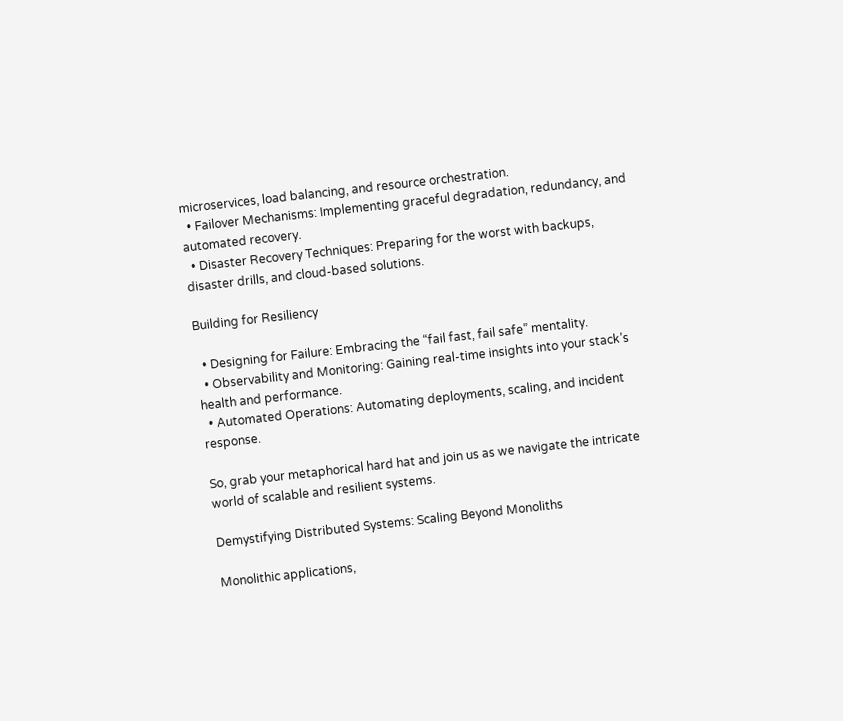microservices, load balancing, and resource orchestration.
  • Failover Mechanisms: Implementing graceful degradation, redundancy, and automated recovery.
  • Disaster Recovery Techniques: Preparing for the worst with backups, disaster drills, and cloud-based solutions.

Building for Resiliency

  • Designing for Failure: Embracing the “fail fast, fail safe” mentality.
  • Observability and Monitoring: Gaining real-time insights into your stack’s health and performance.
  • Automated Operations: Automating deployments, scaling, and incident response.

So, grab your metaphorical hard hat and join us as we navigate the intricate world of scalable and resilient systems.

Demystifying Distributed Systems: Scaling Beyond Monoliths

Monolithic applications,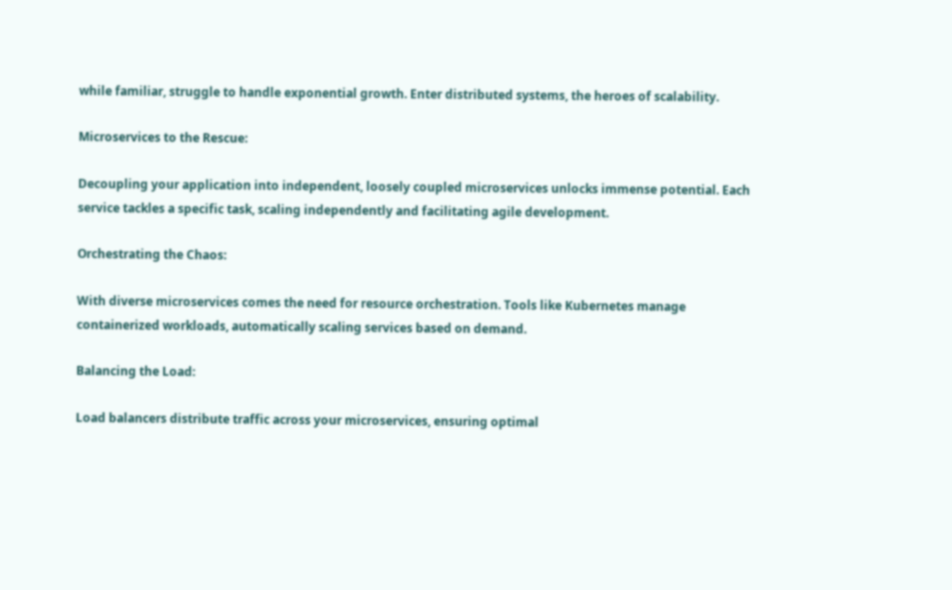while familiar, struggle to handle exponential growth. Enter distributed systems, the heroes of scalability.

Microservices to the Rescue:

Decoupling your application into independent, loosely coupled microservices unlocks immense potential. Each service tackles a specific task, scaling independently and facilitating agile development.

Orchestrating the Chaos:

With diverse microservices comes the need for resource orchestration. Tools like Kubernetes manage containerized workloads, automatically scaling services based on demand.

Balancing the Load:

Load balancers distribute traffic across your microservices, ensuring optimal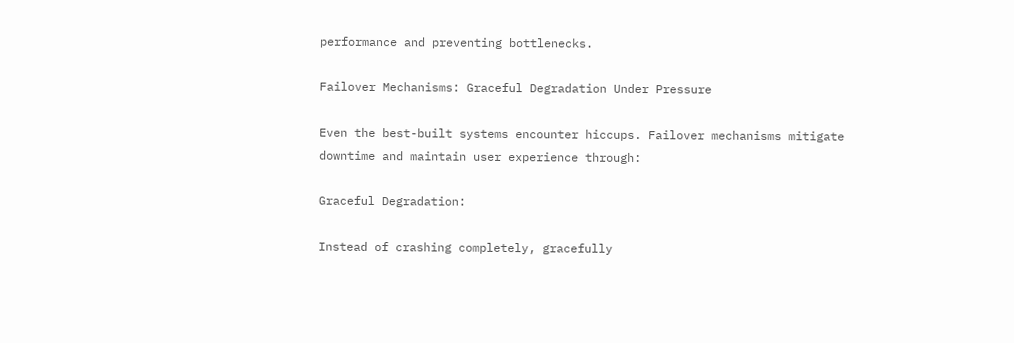performance and preventing bottlenecks.

Failover Mechanisms: Graceful Degradation Under Pressure

Even the best-built systems encounter hiccups. Failover mechanisms mitigate downtime and maintain user experience through:

Graceful Degradation:

Instead of crashing completely, gracefully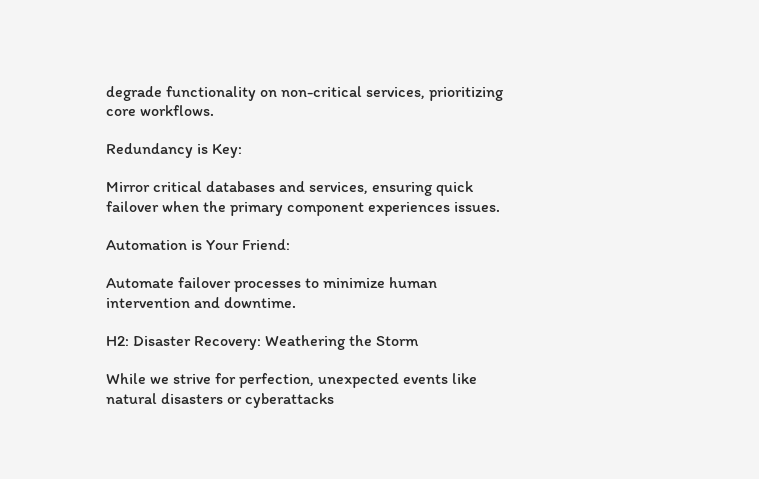degrade functionality on non-critical services, prioritizing core workflows.

Redundancy is Key:

Mirror critical databases and services, ensuring quick failover when the primary component experiences issues.

Automation is Your Friend:

Automate failover processes to minimize human intervention and downtime.

H2: Disaster Recovery: Weathering the Storm

While we strive for perfection, unexpected events like natural disasters or cyberattacks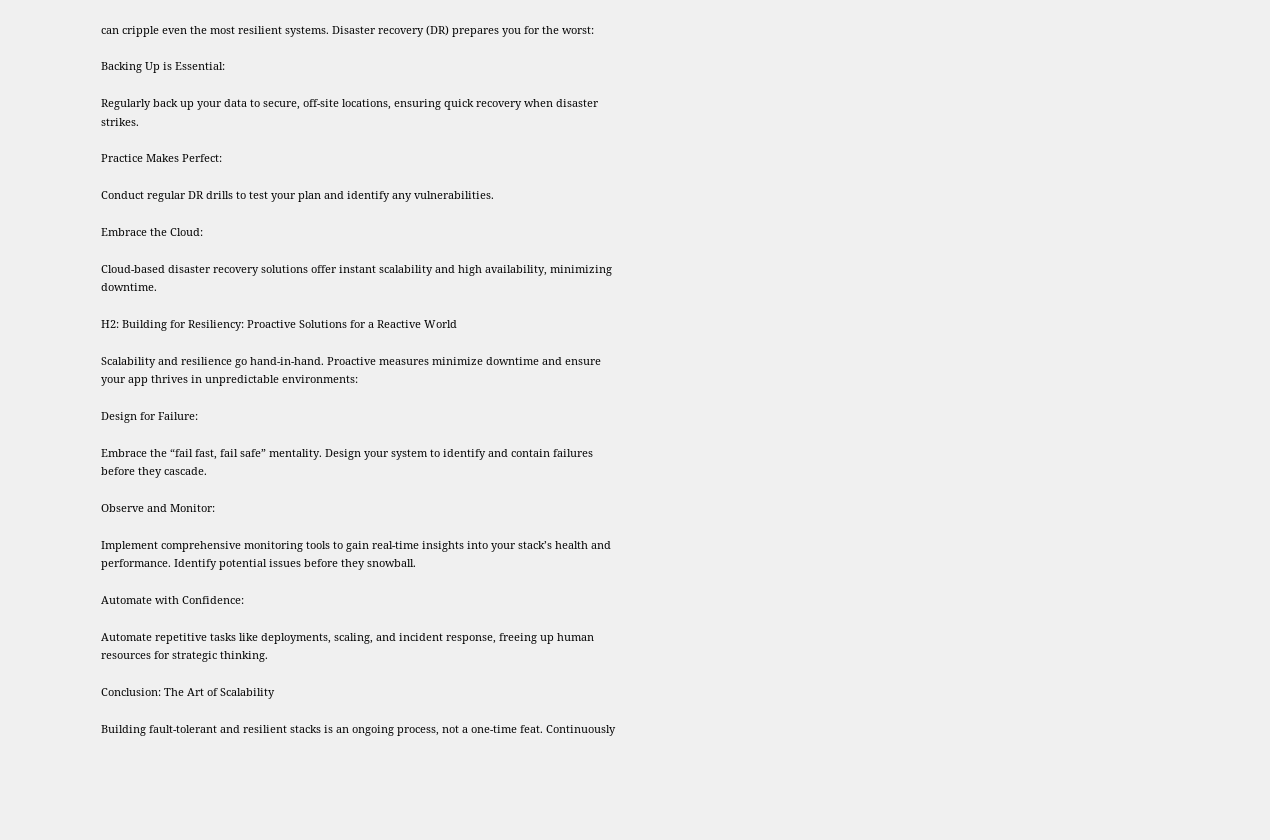can cripple even the most resilient systems. Disaster recovery (DR) prepares you for the worst:

Backing Up is Essential:

Regularly back up your data to secure, off-site locations, ensuring quick recovery when disaster strikes.

Practice Makes Perfect:

Conduct regular DR drills to test your plan and identify any vulnerabilities.

Embrace the Cloud:

Cloud-based disaster recovery solutions offer instant scalability and high availability, minimizing downtime.

H2: Building for Resiliency: Proactive Solutions for a Reactive World

Scalability and resilience go hand-in-hand. Proactive measures minimize downtime and ensure your app thrives in unpredictable environments:

Design for Failure:

Embrace the “fail fast, fail safe” mentality. Design your system to identify and contain failures before they cascade.

Observe and Monitor:

Implement comprehensive monitoring tools to gain real-time insights into your stack’s health and performance. Identify potential issues before they snowball.

Automate with Confidence:

Automate repetitive tasks like deployments, scaling, and incident response, freeing up human resources for strategic thinking.

Conclusion: The Art of Scalability

Building fault-tolerant and resilient stacks is an ongoing process, not a one-time feat. Continuously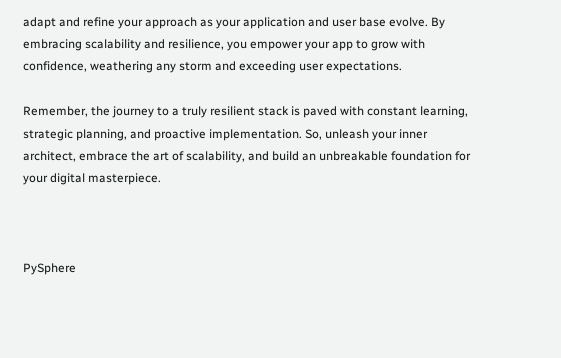adapt and refine your approach as your application and user base evolve. By embracing scalability and resilience, you empower your app to grow with confidence, weathering any storm and exceeding user expectations.

Remember, the journey to a truly resilient stack is paved with constant learning, strategic planning, and proactive implementation. So, unleash your inner architect, embrace the art of scalability, and build an unbreakable foundation for your digital masterpiece.



PySphere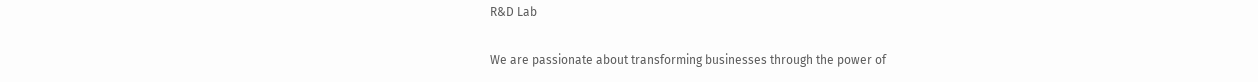R&D Lab

We are passionate about transforming businesses through the power of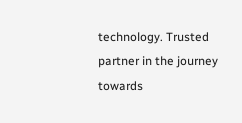technology. Trusted partner in the journey towards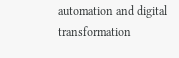automation and digital transformation